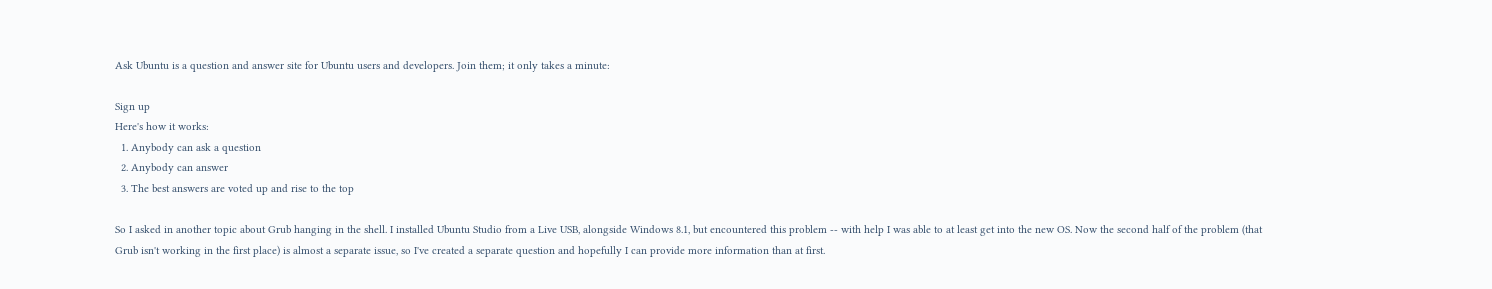Ask Ubuntu is a question and answer site for Ubuntu users and developers. Join them; it only takes a minute:

Sign up
Here's how it works:
  1. Anybody can ask a question
  2. Anybody can answer
  3. The best answers are voted up and rise to the top

So I asked in another topic about Grub hanging in the shell. I installed Ubuntu Studio from a Live USB, alongside Windows 8.1, but encountered this problem -- with help I was able to at least get into the new OS. Now the second half of the problem (that Grub isn't working in the first place) is almost a separate issue, so I've created a separate question and hopefully I can provide more information than at first.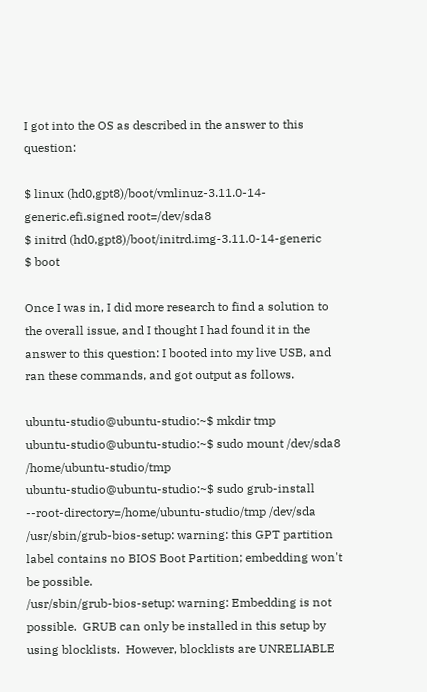I got into the OS as described in the answer to this question:

$ linux (hd0,gpt8)/boot/vmlinuz-3.11.0-14-generic.efi.signed root=/dev/sda8
$ initrd (hd0,gpt8)/boot/initrd.img-3.11.0-14-generic
$ boot

Once I was in, I did more research to find a solution to the overall issue, and I thought I had found it in the answer to this question: I booted into my live USB, and ran these commands, and got output as follows.

ubuntu-studio@ubuntu-studio:~$ mkdir tmp
ubuntu-studio@ubuntu-studio:~$ sudo mount /dev/sda8 /home/ubuntu-studio/tmp
ubuntu-studio@ubuntu-studio:~$ sudo grub-install --root-directory=/home/ubuntu-studio/tmp /dev/sda
/usr/sbin/grub-bios-setup: warning: this GPT partition label contains no BIOS Boot Partition; embedding won't be possible.
/usr/sbin/grub-bios-setup: warning: Embedding is not possible.  GRUB can only be installed in this setup by using blocklists.  However, blocklists are UNRELIABLE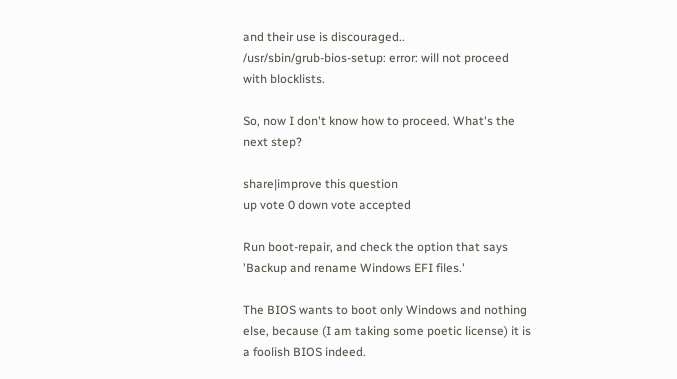and their use is discouraged..
/usr/sbin/grub-bios-setup: error: will not proceed with blocklists.

So, now I don't know how to proceed. What's the next step?

share|improve this question
up vote 0 down vote accepted

Run boot-repair, and check the option that says 'Backup and rename Windows EFI files.'

The BIOS wants to boot only Windows and nothing else, because (I am taking some poetic license) it is a foolish BIOS indeed.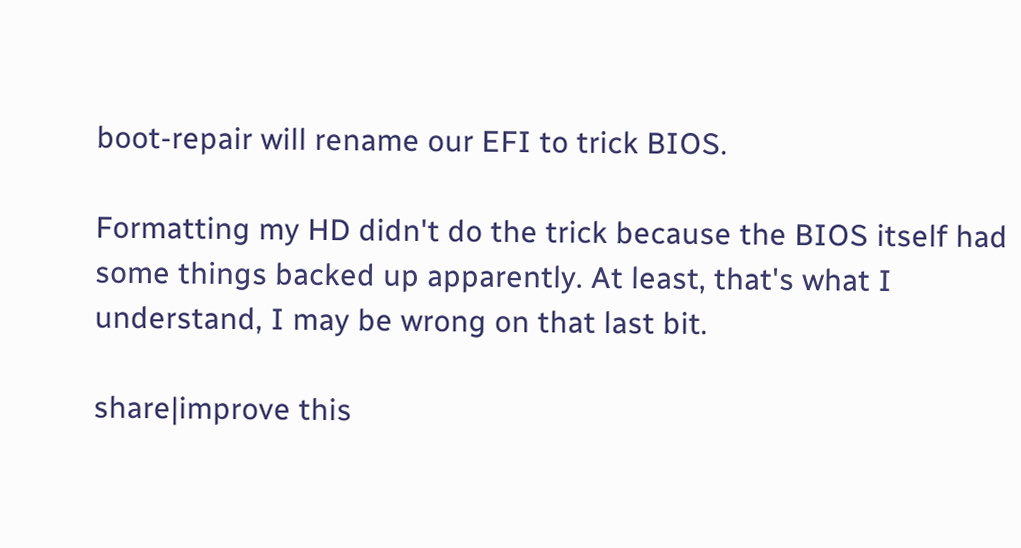boot-repair will rename our EFI to trick BIOS.

Formatting my HD didn't do the trick because the BIOS itself had some things backed up apparently. At least, that's what I understand, I may be wrong on that last bit.

share|improve this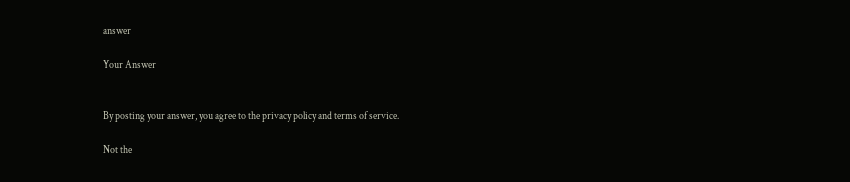answer

Your Answer


By posting your answer, you agree to the privacy policy and terms of service.

Not the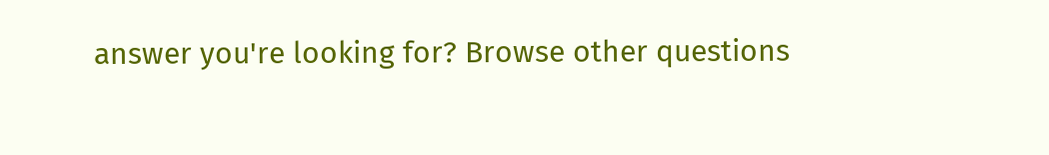answer you're looking for? Browse other questions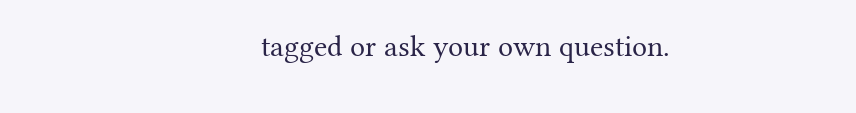tagged or ask your own question.